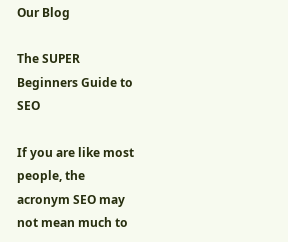Our Blog

The SUPER Beginners Guide to SEO

If you are like most people, the acronym SEO may not mean much to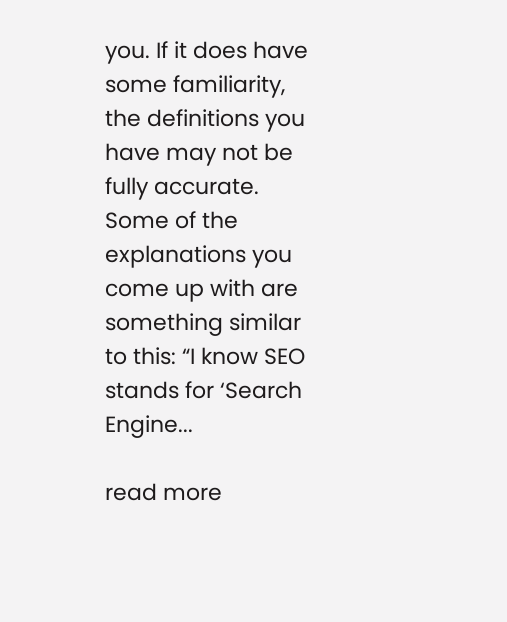you. If it does have some familiarity, the definitions you have may not be fully accurate. Some of the explanations you come up with are something similar to this: “I know SEO stands for ‘Search Engine...

read more